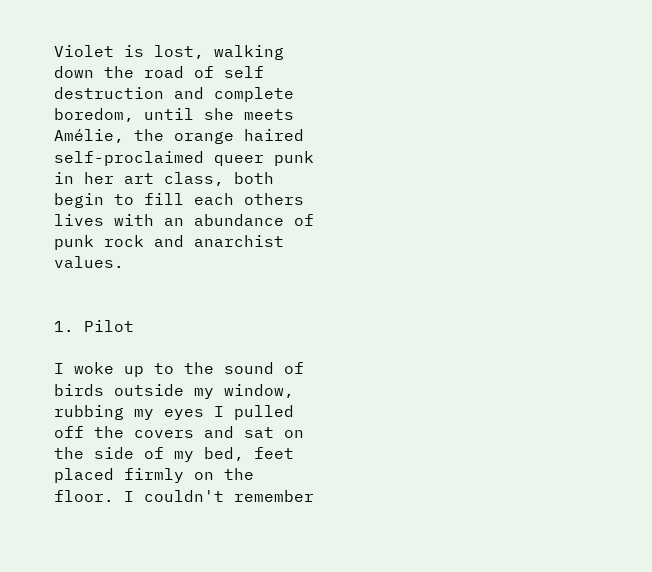Violet is lost, walking down the road of self destruction and complete boredom, until she meets Amélie, the orange haired self-proclaimed queer punk in her art class, both begin to fill each others lives with an abundance of punk rock and anarchist values.


1. Pilot

I woke up to the sound of birds outside my window, rubbing my eyes I pulled off the covers and sat on the side of my bed, feet placed firmly on the floor. I couldn't remember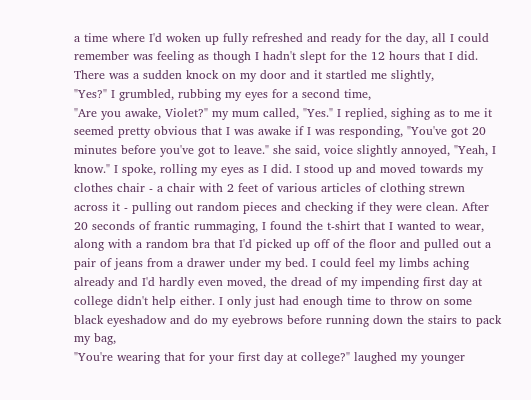a time where I'd woken up fully refreshed and ready for the day, all I could remember was feeling as though I hadn't slept for the 12 hours that I did. There was a sudden knock on my door and it startled me slightly,
"Yes?" I grumbled, rubbing my eyes for a second time,
"Are you awake, Violet?" my mum called, "Yes." I replied, sighing as to me it seemed pretty obvious that I was awake if I was responding, "You've got 20 minutes before you've got to leave." she said, voice slightly annoyed, "Yeah, I know." I spoke, rolling my eyes as I did. I stood up and moved towards my clothes chair - a chair with 2 feet of various articles of clothing strewn across it - pulling out random pieces and checking if they were clean. After 20 seconds of frantic rummaging, I found the t-shirt that I wanted to wear, along with a random bra that I'd picked up off of the floor and pulled out a pair of jeans from a drawer under my bed. I could feel my limbs aching already and I'd hardly even moved, the dread of my impending first day at college didn't help either. I only just had enough time to throw on some black eyeshadow and do my eyebrows before running down the stairs to pack my bag,
"You're wearing that for your first day at college?" laughed my younger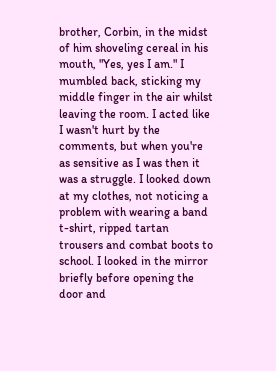brother, Corbin, in the midst of him shoveling cereal in his mouth, "Yes, yes I am." I mumbled back, sticking my middle finger in the air whilst leaving the room. I acted like I wasn't hurt by the comments, but when you're as sensitive as I was then it was a struggle. I looked down at my clothes, not noticing a problem with wearing a band t-shirt, ripped tartan trousers and combat boots to school. I looked in the mirror briefly before opening the door and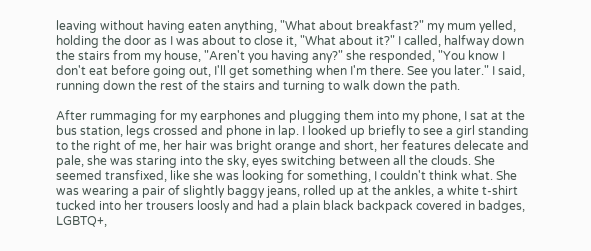leaving without having eaten anything, "What about breakfast?" my mum yelled, holding the door as I was about to close it, "What about it?" I called, halfway down the stairs from my house, "Aren't you having any?" she responded, "You know I don't eat before going out, I'll get something when I'm there. See you later." I said, running down the rest of the stairs and turning to walk down the path.

After rummaging for my earphones and plugging them into my phone, I sat at the bus station, legs crossed and phone in lap. I looked up briefly to see a girl standing to the right of me, her hair was bright orange and short, her features delecate and pale, she was staring into the sky, eyes switching between all the clouds. She seemed transfixed, like she was looking for something, I couldn't think what. She was wearing a pair of slightly baggy jeans, rolled up at the ankles, a white t-shirt tucked into her trousers loosly and had a plain black backpack covered in badges, LGBTQ+,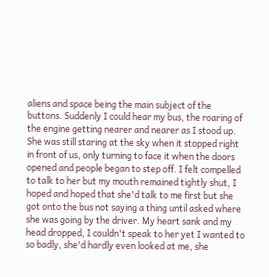aliens and space being the main subject of the buttons. Suddenly I could hear my bus, the roaring of the engine getting nearer and nearer as I stood up. She was still staring at the sky when it stopped right in front of us, only turning to face it when the doors opened and people began to step off. I felt compelled to talk to her but my mouth remained tightly shut, I hoped and hoped that she'd talk to me first but she got onto the bus not saying a thing until asked where she was going by the driver. My heart sank and my head dropped, I couldn't speak to her yet I wanted to so badly, she'd hardly even looked at me, she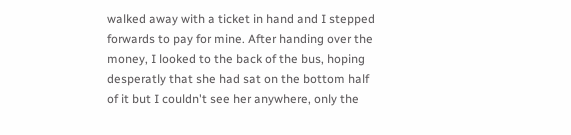walked away with a ticket in hand and I stepped forwards to pay for mine. After handing over the money, I looked to the back of the bus, hoping desperatly that she had sat on the bottom half of it but I couldn't see her anywhere, only the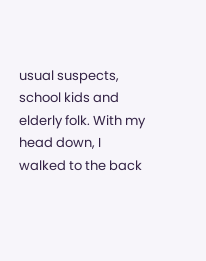usual suspects, school kids and elderly folk. With my head down, I walked to the back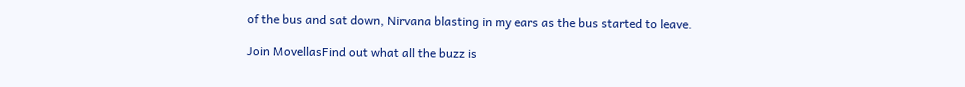of the bus and sat down, Nirvana blasting in my ears as the bus started to leave.

Join MovellasFind out what all the buzz is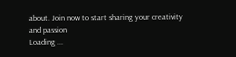about. Join now to start sharing your creativity and passion
Loading ...